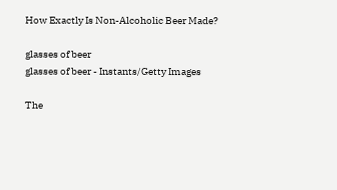How Exactly Is Non-Alcoholic Beer Made?

glasses of beer
glasses of beer - Instants/Getty Images

The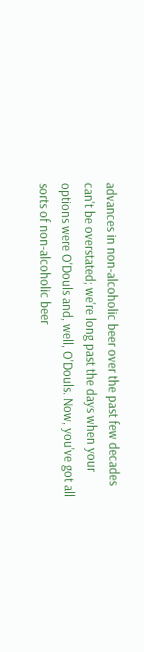advances in non-alcoholic beer over the past few decades can't be overstated; we're long past the days when your options were O'Douls and, well, O'Douls. Now, you've got all sorts of non-alcoholic beer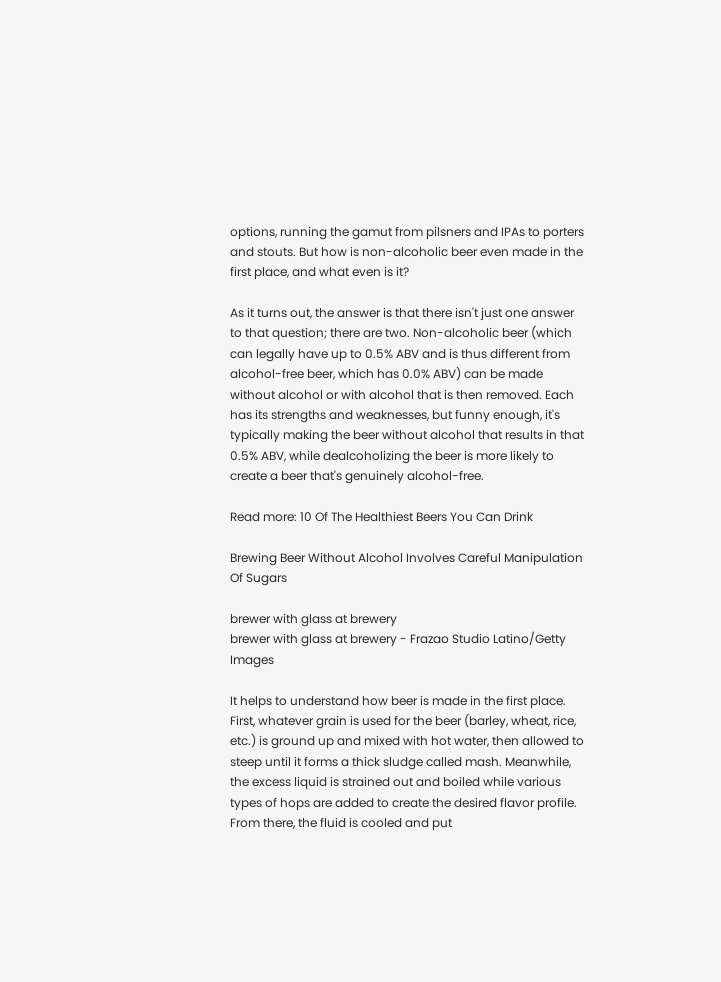options, running the gamut from pilsners and IPAs to porters and stouts. But how is non-alcoholic beer even made in the first place, and what even is it?

As it turns out, the answer is that there isn't just one answer to that question; there are two. Non-alcoholic beer (which can legally have up to 0.5% ABV and is thus different from alcohol-free beer, which has 0.0% ABV) can be made without alcohol or with alcohol that is then removed. Each has its strengths and weaknesses, but funny enough, it's typically making the beer without alcohol that results in that 0.5% ABV, while dealcoholizing the beer is more likely to create a beer that's genuinely alcohol-free.

Read more: 10 Of The Healthiest Beers You Can Drink

Brewing Beer Without Alcohol Involves Careful Manipulation Of Sugars

brewer with glass at brewery
brewer with glass at brewery - Frazao Studio Latino/Getty Images

It helps to understand how beer is made in the first place. First, whatever grain is used for the beer (barley, wheat, rice, etc.) is ground up and mixed with hot water, then allowed to steep until it forms a thick sludge called mash. Meanwhile, the excess liquid is strained out and boiled while various types of hops are added to create the desired flavor profile. From there, the fluid is cooled and put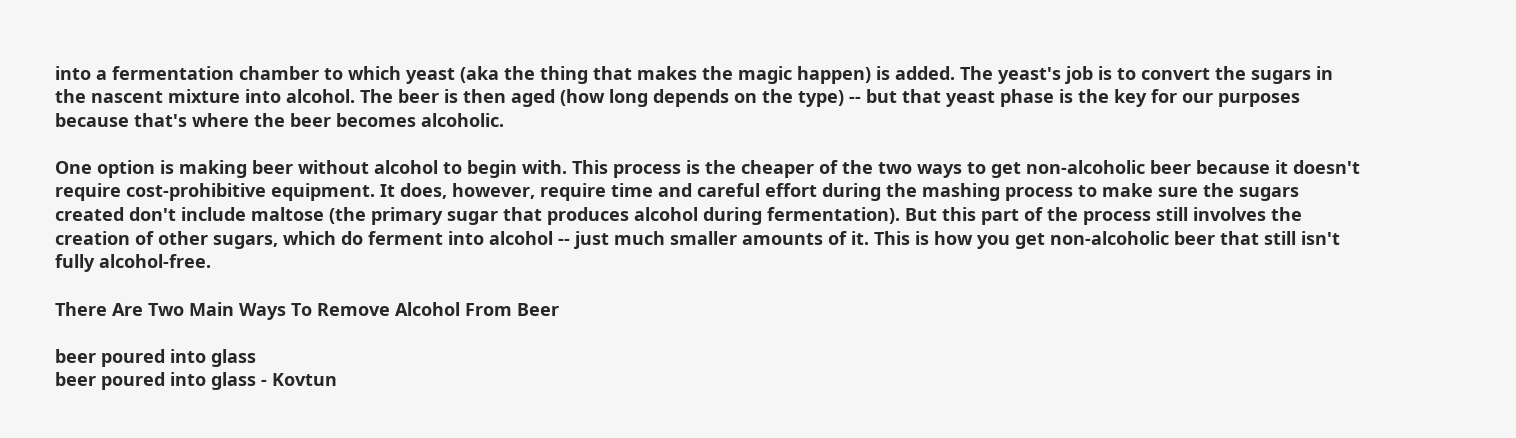into a fermentation chamber to which yeast (aka the thing that makes the magic happen) is added. The yeast's job is to convert the sugars in the nascent mixture into alcohol. The beer is then aged (how long depends on the type) -- but that yeast phase is the key for our purposes because that's where the beer becomes alcoholic.

One option is making beer without alcohol to begin with. This process is the cheaper of the two ways to get non-alcoholic beer because it doesn't require cost-prohibitive equipment. It does, however, require time and careful effort during the mashing process to make sure the sugars created don't include maltose (the primary sugar that produces alcohol during fermentation). But this part of the process still involves the creation of other sugars, which do ferment into alcohol -- just much smaller amounts of it. This is how you get non-alcoholic beer that still isn't fully alcohol-free.

There Are Two Main Ways To Remove Alcohol From Beer

beer poured into glass
beer poured into glass - Kovtun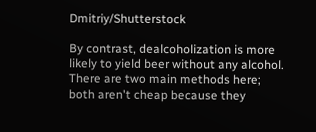Dmitriy/Shutterstock

By contrast, dealcoholization is more likely to yield beer without any alcohol. There are two main methods here; both aren't cheap because they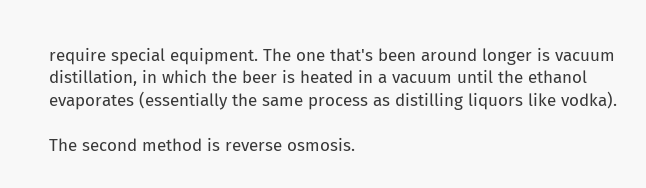require special equipment. The one that's been around longer is vacuum distillation, in which the beer is heated in a vacuum until the ethanol evaporates (essentially the same process as distilling liquors like vodka).

The second method is reverse osmosis.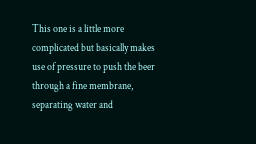This one is a little more complicated but basically makes use of pressure to push the beer through a fine membrane, separating water and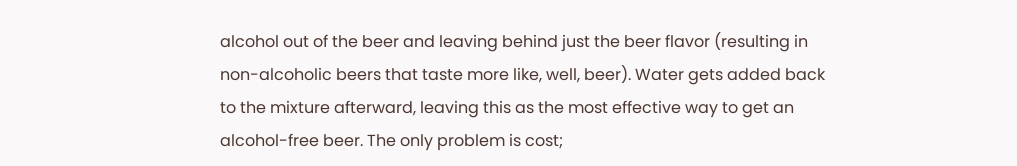alcohol out of the beer and leaving behind just the beer flavor (resulting in non-alcoholic beers that taste more like, well, beer). Water gets added back to the mixture afterward, leaving this as the most effective way to get an alcohol-free beer. The only problem is cost;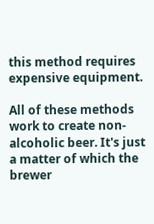this method requires expensive equipment.

All of these methods work to create non-alcoholic beer. It's just a matter of which the brewer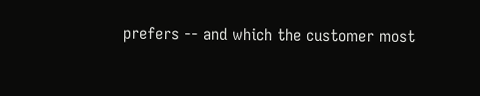prefers -- and which the customer most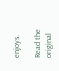enjoys.

Read the original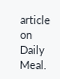article on Daily Meal.